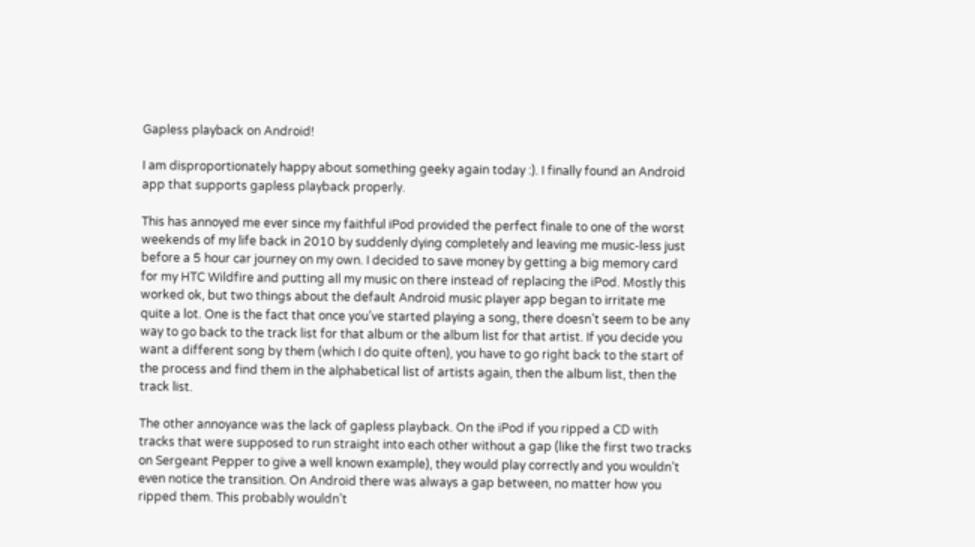Gapless playback on Android!

I am disproportionately happy about something geeky again today :). I finally found an Android app that supports gapless playback properly.

This has annoyed me ever since my faithful iPod provided the perfect finale to one of the worst weekends of my life back in 2010 by suddenly dying completely and leaving me music-less just before a 5 hour car journey on my own. I decided to save money by getting a big memory card for my HTC Wildfire and putting all my music on there instead of replacing the iPod. Mostly this worked ok, but two things about the default Android music player app began to irritate me quite a lot. One is the fact that once you’ve started playing a song, there doesn’t seem to be any way to go back to the track list for that album or the album list for that artist. If you decide you want a different song by them (which I do quite often), you have to go right back to the start of the process and find them in the alphabetical list of artists again, then the album list, then the track list.

The other annoyance was the lack of gapless playback. On the iPod if you ripped a CD with tracks that were supposed to run straight into each other without a gap (like the first two tracks on Sergeant Pepper to give a well known example), they would play correctly and you wouldn’t even notice the transition. On Android there was always a gap between, no matter how you ripped them. This probably wouldn’t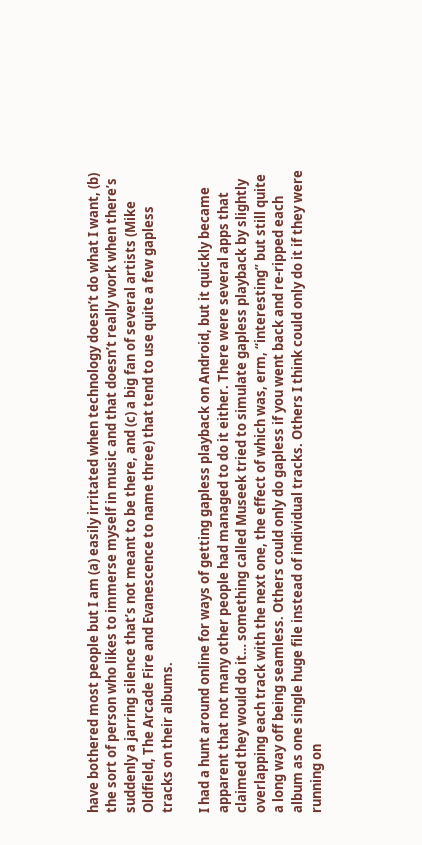have bothered most people but I am (a) easily irritated when technology doesn’t do what I want, (b) the sort of person who likes to immerse myself in music and that doesn’t really work when there’s suddenly a jarring silence that’s not meant to be there, and (c) a big fan of several artists (Mike Oldfield, The Arcade Fire and Evanescence to name three) that tend to use quite a few gapless tracks on their albums.

I had a hunt around online for ways of getting gapless playback on Android, but it quickly became apparent that not many other people had managed to do it either. There were several apps that claimed they would do it… something called Museek tried to simulate gapless playback by slightly overlapping each track with the next one, the effect of which was, erm, “interesting” but still quite a long way off being seamless. Others could only do gapless if you went back and re-ripped each album as one single huge file instead of individual tracks. Others I think could only do it if they were running on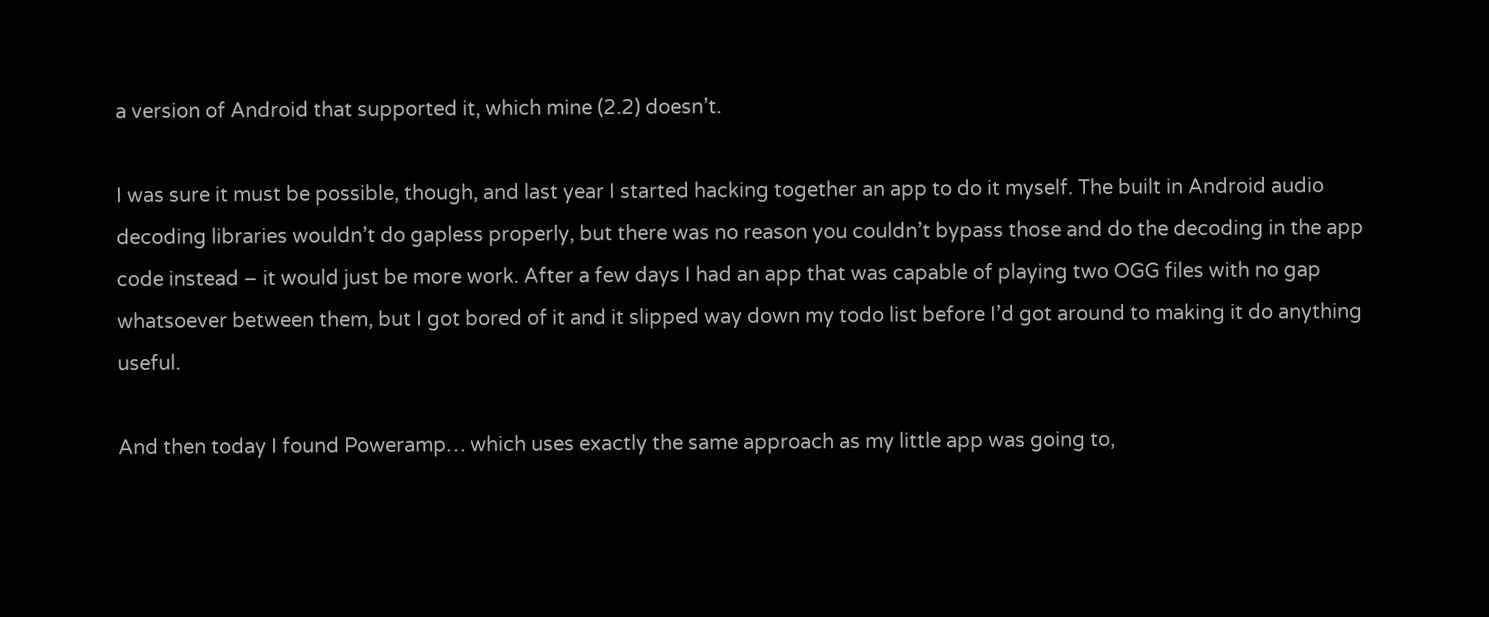a version of Android that supported it, which mine (2.2) doesn’t.

I was sure it must be possible, though, and last year I started hacking together an app to do it myself. The built in Android audio decoding libraries wouldn’t do gapless properly, but there was no reason you couldn’t bypass those and do the decoding in the app code instead – it would just be more work. After a few days I had an app that was capable of playing two OGG files with no gap whatsoever between them, but I got bored of it and it slipped way down my todo list before I’d got around to making it do anything useful.

And then today I found Poweramp… which uses exactly the same approach as my little app was going to,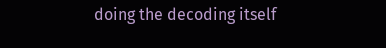doing the decoding itself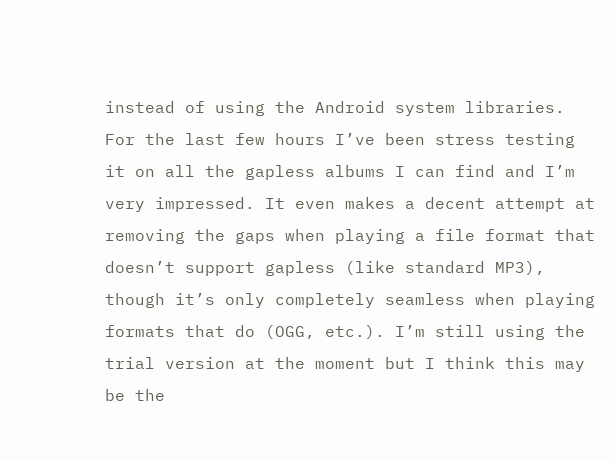instead of using the Android system libraries. For the last few hours I’ve been stress testing it on all the gapless albums I can find and I’m very impressed. It even makes a decent attempt at removing the gaps when playing a file format that doesn’t support gapless (like standard MP3), though it’s only completely seamless when playing formats that do (OGG, etc.). I’m still using the trial version at the moment but I think this may be the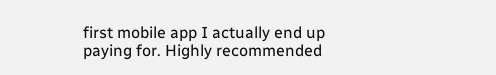first mobile app I actually end up paying for. Highly recommended